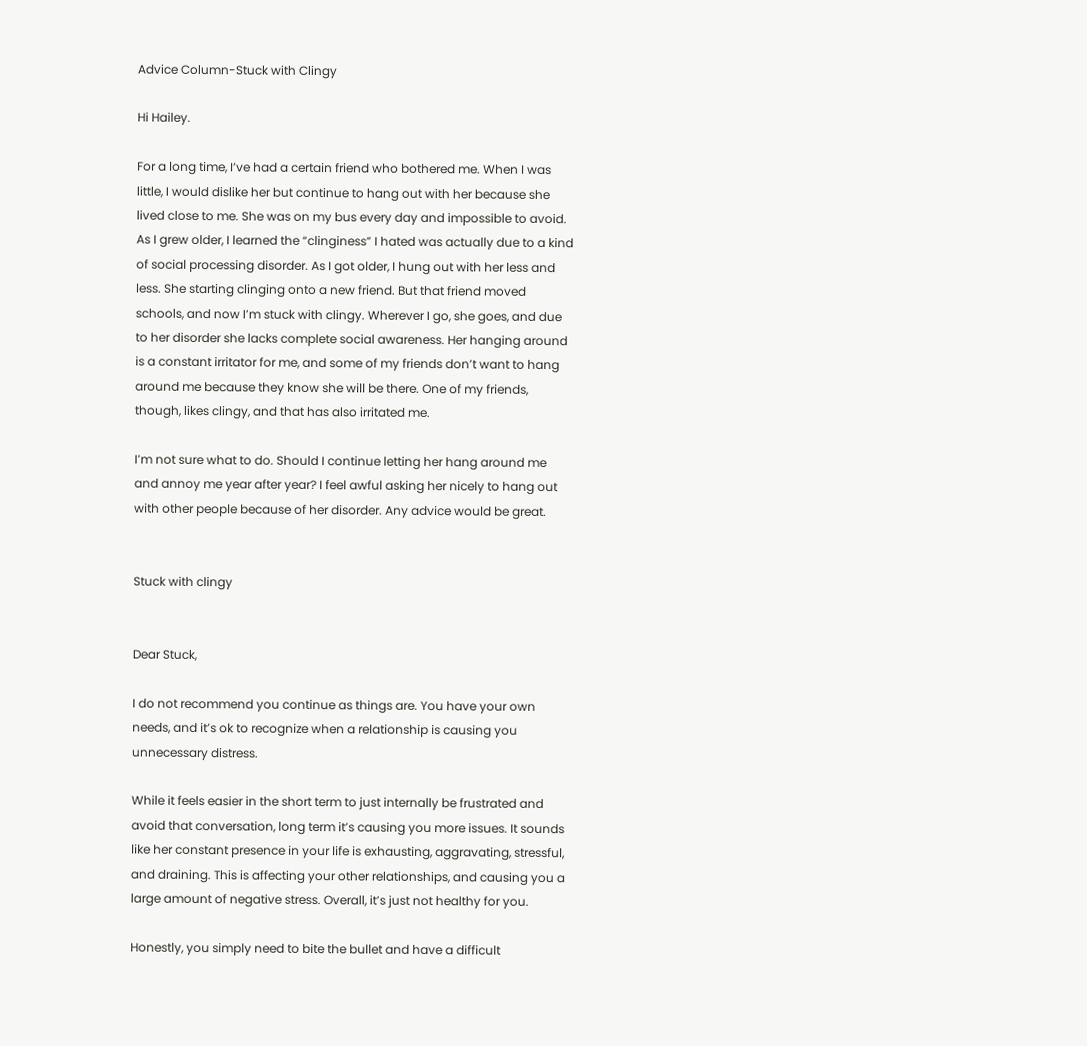Advice Column-Stuck with Clingy

Hi Hailey.

For a long time, I’ve had a certain friend who bothered me. When I was little, I would dislike her but continue to hang out with her because she lived close to me. She was on my bus every day and impossible to avoid. As I grew older, I learned the “clinginess” I hated was actually due to a kind of social processing disorder. As I got older, I hung out with her less and less. She starting clinging onto a new friend. But that friend moved schools, and now I’m stuck with clingy. Wherever I go, she goes, and due to her disorder she lacks complete social awareness. Her hanging around is a constant irritator for me, and some of my friends don’t want to hang around me because they know she will be there. One of my friends, though, likes clingy, and that has also irritated me.

I’m not sure what to do. Should I continue letting her hang around me and annoy me year after year? I feel awful asking her nicely to hang out with other people because of her disorder. Any advice would be great.


Stuck with clingy


Dear Stuck,

I do not recommend you continue as things are. You have your own needs, and it’s ok to recognize when a relationship is causing you unnecessary distress.

While it feels easier in the short term to just internally be frustrated and avoid that conversation, long term it’s causing you more issues. It sounds like her constant presence in your life is exhausting, aggravating, stressful, and draining. This is affecting your other relationships, and causing you a large amount of negative stress. Overall, it’s just not healthy for you.

Honestly, you simply need to bite the bullet and have a difficult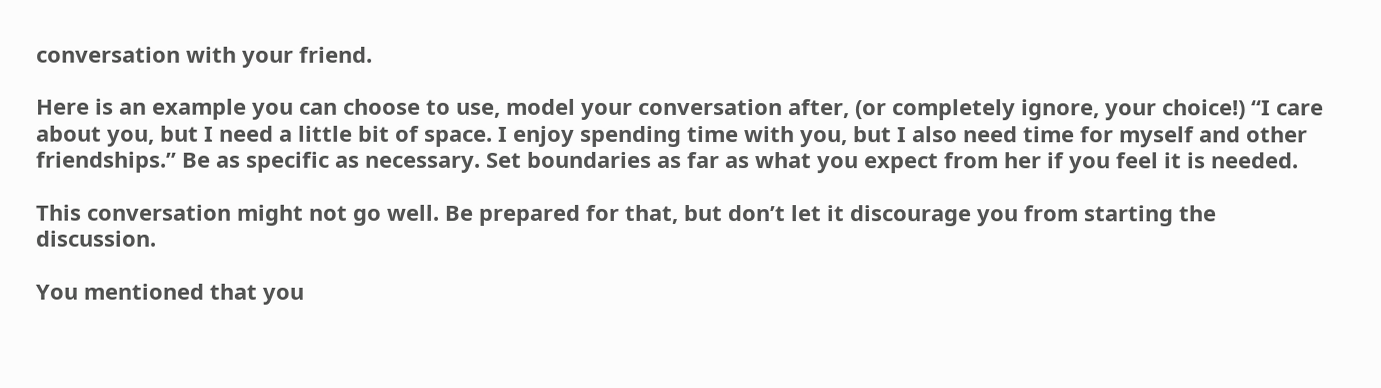conversation with your friend.

Here is an example you can choose to use, model your conversation after, (or completely ignore, your choice!) “I care about you, but I need a little bit of space. I enjoy spending time with you, but I also need time for myself and other friendships.” Be as specific as necessary. Set boundaries as far as what you expect from her if you feel it is needed.

This conversation might not go well. Be prepared for that, but don’t let it discourage you from starting the discussion.

You mentioned that you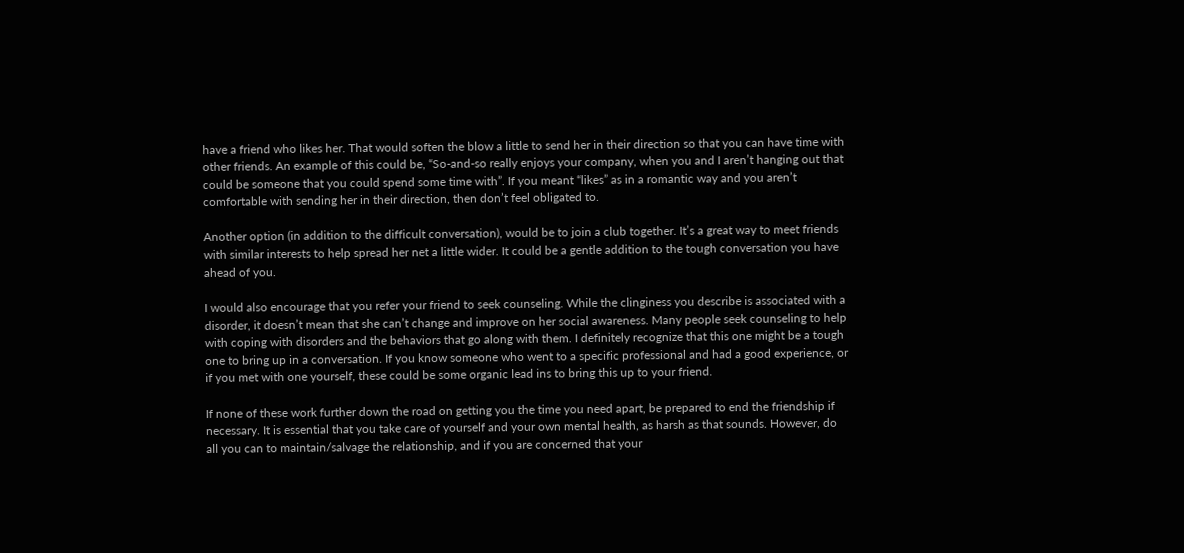have a friend who likes her. That would soften the blow a little to send her in their direction so that you can have time with other friends. An example of this could be, “So-and-so really enjoys your company, when you and I aren’t hanging out that could be someone that you could spend some time with”. If you meant “likes” as in a romantic way and you aren’t comfortable with sending her in their direction, then don’t feel obligated to.

Another option (in addition to the difficult conversation), would be to join a club together. It’s a great way to meet friends with similar interests to help spread her net a little wider. It could be a gentle addition to the tough conversation you have ahead of you.

I would also encourage that you refer your friend to seek counseling. While the clinginess you describe is associated with a disorder, it doesn’t mean that she can’t change and improve on her social awareness. Many people seek counseling to help with coping with disorders and the behaviors that go along with them. I definitely recognize that this one might be a tough one to bring up in a conversation. If you know someone who went to a specific professional and had a good experience, or if you met with one yourself, these could be some organic lead ins to bring this up to your friend.

If none of these work further down the road on getting you the time you need apart, be prepared to end the friendship if necessary. It is essential that you take care of yourself and your own mental health, as harsh as that sounds. However, do all you can to maintain/salvage the relationship, and if you are concerned that your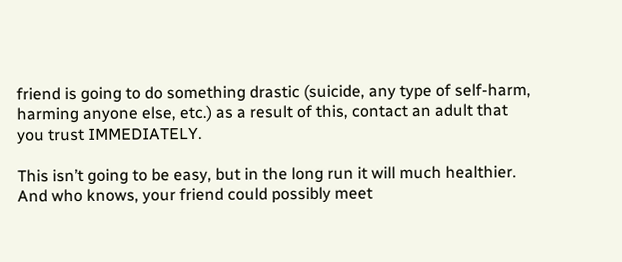friend is going to do something drastic (suicide, any type of self-harm, harming anyone else, etc.) as a result of this, contact an adult that you trust IMMEDIATELY.

This isn’t going to be easy, but in the long run it will much healthier. And who knows, your friend could possibly meet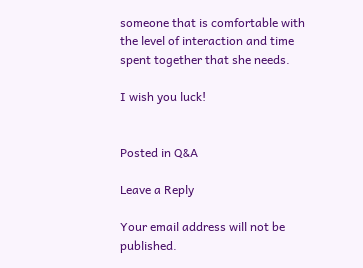someone that is comfortable with the level of interaction and time spent together that she needs.

I wish you luck!


Posted in Q&A

Leave a Reply

Your email address will not be published.